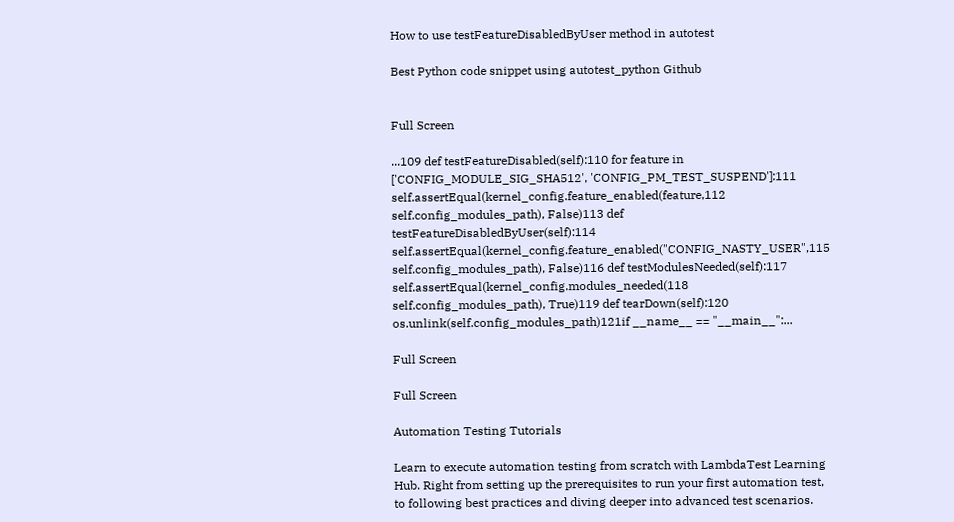How to use testFeatureDisabledByUser method in autotest

Best Python code snippet using autotest_python Github


Full Screen

...109 def testFeatureDisabled(self):110 for feature in ['CONFIG_MODULE_SIG_SHA512', 'CONFIG_PM_TEST_SUSPEND']:111 self.assertEqual(kernel_config.feature_enabled(feature,112 self.config_modules_path), False)113 def testFeatureDisabledByUser(self):114 self.assertEqual(kernel_config.feature_enabled("CONFIG_NASTY_USER",115 self.config_modules_path), False)116 def testModulesNeeded(self):117 self.assertEqual(kernel_config.modules_needed(118 self.config_modules_path), True)119 def tearDown(self):120 os.unlink(self.config_modules_path)121if __name__ == "__main__":...

Full Screen

Full Screen

Automation Testing Tutorials

Learn to execute automation testing from scratch with LambdaTest Learning Hub. Right from setting up the prerequisites to run your first automation test, to following best practices and diving deeper into advanced test scenarios.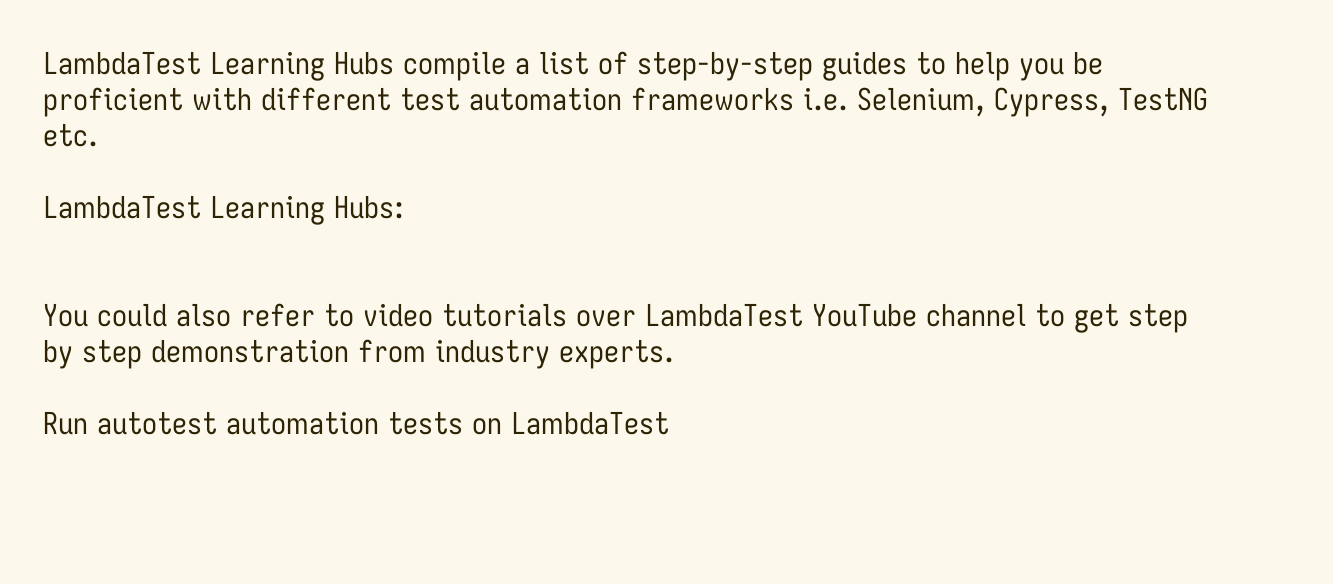LambdaTest Learning Hubs compile a list of step-by-step guides to help you be proficient with different test automation frameworks i.e. Selenium, Cypress, TestNG etc.

LambdaTest Learning Hubs:


You could also refer to video tutorials over LambdaTest YouTube channel to get step by step demonstration from industry experts.

Run autotest automation tests on LambdaTest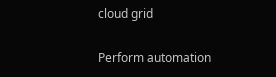cloud grid

Perform automation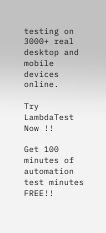testing on 3000+ real desktop and mobile devices online.

Try LambdaTest Now !!

Get 100 minutes of automation test minutes FREE!!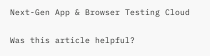Next-Gen App & Browser Testing Cloud

Was this article helpful?